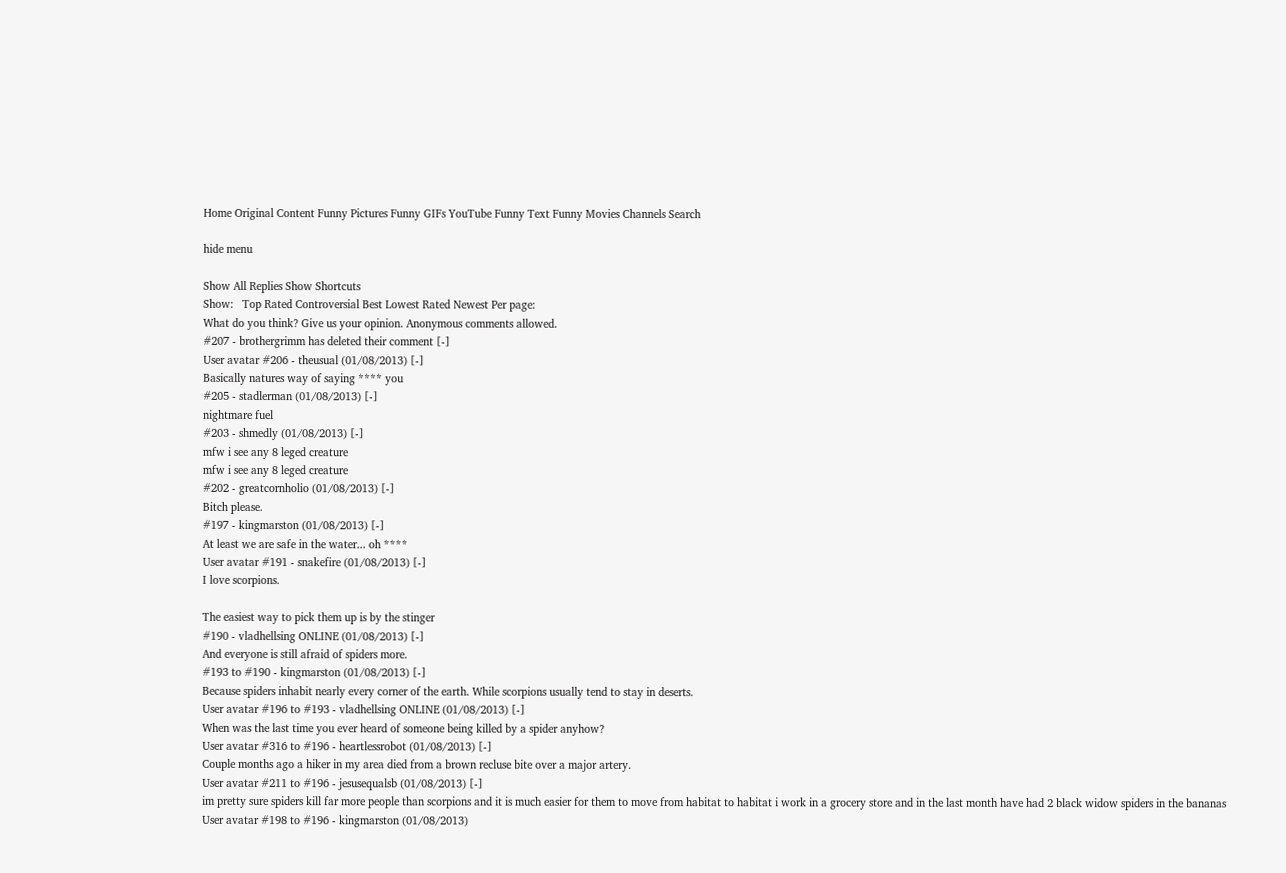Home Original Content Funny Pictures Funny GIFs YouTube Funny Text Funny Movies Channels Search

hide menu

Show All Replies Show Shortcuts
Show:   Top Rated Controversial Best Lowest Rated Newest Per page:
What do you think? Give us your opinion. Anonymous comments allowed.
#207 - brothergrimm has deleted their comment [-]
User avatar #206 - theusual (01/08/2013) [-]
Basically natures way of saying **** you
#205 - stadlerman (01/08/2013) [-]
nightmare fuel
#203 - shmedly (01/08/2013) [-]
mfw i see any 8 leged creature
mfw i see any 8 leged creature
#202 - greatcornholio (01/08/2013) [-]
Bitch please.
#197 - kingmarston (01/08/2013) [-]
At least we are safe in the water... oh ****
User avatar #191 - snakefire (01/08/2013) [-]
I love scorpions.

The easiest way to pick them up is by the stinger
#190 - vladhellsing ONLINE (01/08/2013) [-]
And everyone is still afraid of spiders more.
#193 to #190 - kingmarston (01/08/2013) [-]
Because spiders inhabit nearly every corner of the earth. While scorpions usually tend to stay in deserts.
User avatar #196 to #193 - vladhellsing ONLINE (01/08/2013) [-]
When was the last time you ever heard of someone being killed by a spider anyhow?
User avatar #316 to #196 - heartlessrobot (01/08/2013) [-]
Couple months ago a hiker in my area died from a brown recluse bite over a major artery.
User avatar #211 to #196 - jesusequalsb (01/08/2013) [-]
im pretty sure spiders kill far more people than scorpions and it is much easier for them to move from habitat to habitat i work in a grocery store and in the last month have had 2 black widow spiders in the bananas
User avatar #198 to #196 - kingmarston (01/08/2013)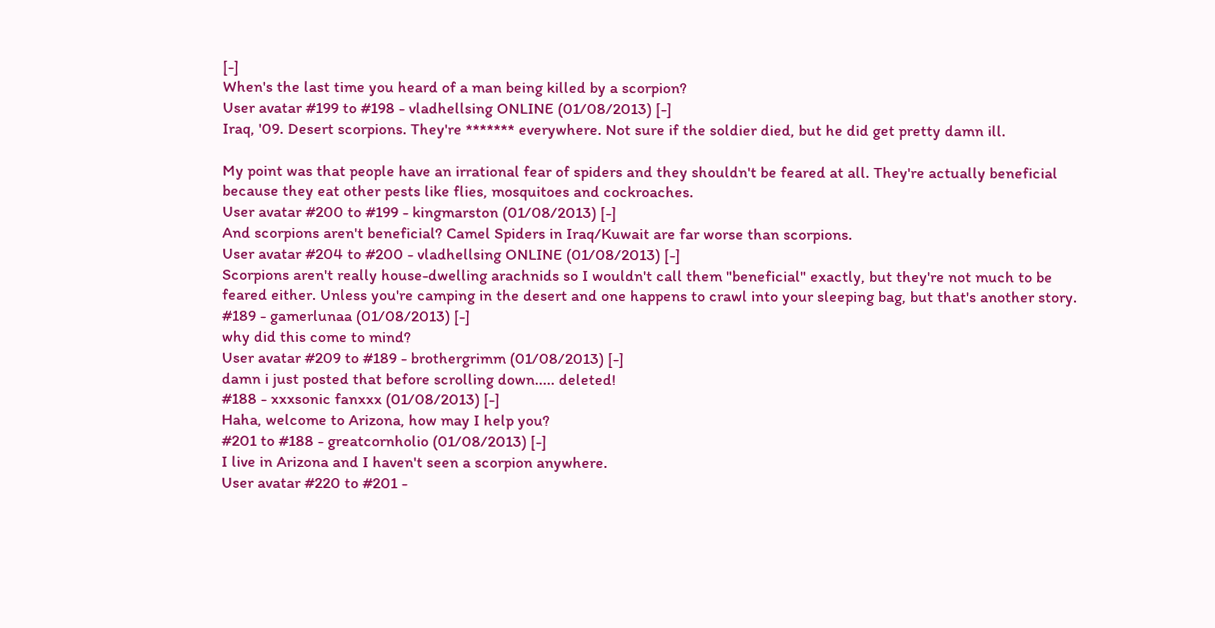[-]
When's the last time you heard of a man being killed by a scorpion?
User avatar #199 to #198 - vladhellsing ONLINE (01/08/2013) [-]
Iraq, '09. Desert scorpions. They're ******* everywhere. Not sure if the soldier died, but he did get pretty damn ill.

My point was that people have an irrational fear of spiders and they shouldn't be feared at all. They're actually beneficial because they eat other pests like flies, mosquitoes and cockroaches.
User avatar #200 to #199 - kingmarston (01/08/2013) [-]
And scorpions aren't beneficial? Camel Spiders in Iraq/Kuwait are far worse than scorpions.
User avatar #204 to #200 - vladhellsing ONLINE (01/08/2013) [-]
Scorpions aren't really house-dwelling arachnids so I wouldn't call them "beneficial" exactly, but they're not much to be feared either. Unless you're camping in the desert and one happens to crawl into your sleeping bag, but that's another story.
#189 - gamerlunaa (01/08/2013) [-]
why did this come to mind?
User avatar #209 to #189 - brothergrimm (01/08/2013) [-]
damn i just posted that before scrolling down..... deleted!
#188 - xxxsonic fanxxx (01/08/2013) [-]
Haha, welcome to Arizona, how may I help you?
#201 to #188 - greatcornholio (01/08/2013) [-]
I live in Arizona and I haven't seen a scorpion anywhere.
User avatar #220 to #201 -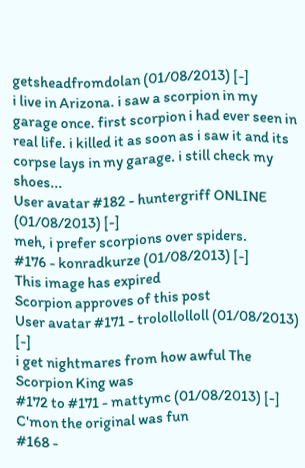getsheadfromdolan (01/08/2013) [-]
i live in Arizona. i saw a scorpion in my garage once. first scorpion i had ever seen in real life. i killed it as soon as i saw it and its corpse lays in my garage. i still check my shoes...
User avatar #182 - huntergriff ONLINE (01/08/2013) [-]
meh, i prefer scorpions over spiders.
#176 - konradkurze (01/08/2013) [-]
This image has expired
Scorpion approves of this post
User avatar #171 - trolollolloll (01/08/2013) [-]
i get nightmares from how awful The Scorpion King was
#172 to #171 - mattymc (01/08/2013) [-]
C'mon the original was fun
#168 -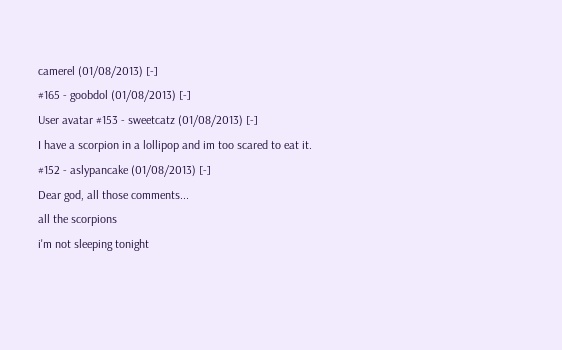camerel (01/08/2013) [-]
#165 - goobdol (01/08/2013) [-]
User avatar #153 - sweetcatz (01/08/2013) [-]
I have a scorpion in a lollipop and im too scared to eat it.
#152 - aslypancake (01/08/2013) [-]
Dear god, all those comments...
all the scorpions
i'm not sleeping tonight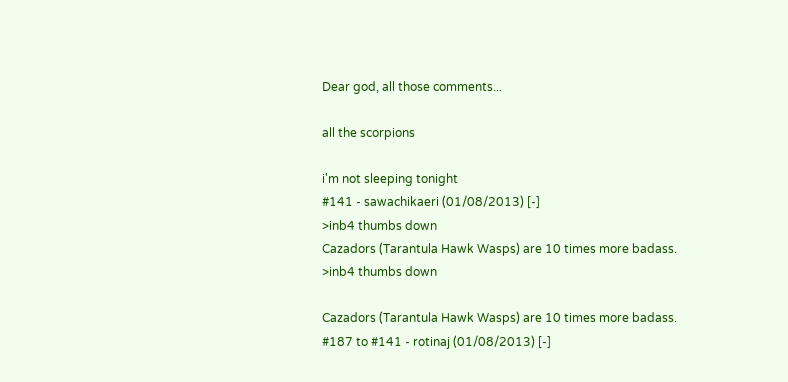Dear god, all those comments...

all the scorpions

i'm not sleeping tonight
#141 - sawachikaeri (01/08/2013) [-]
>inb4 thumbs down
Cazadors (Tarantula Hawk Wasps) are 10 times more badass.
>inb4 thumbs down

Cazadors (Tarantula Hawk Wasps) are 10 times more badass.
#187 to #141 - rotinaj (01/08/2013) [-]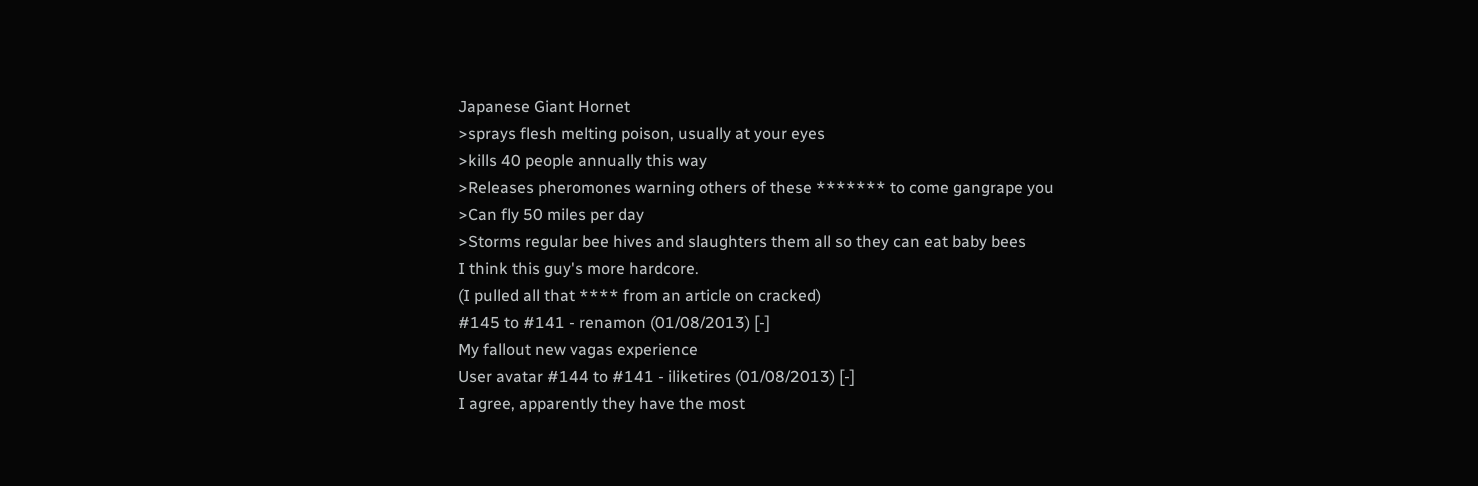Japanese Giant Hornet
>sprays flesh melting poison, usually at your eyes
>kills 40 people annually this way
>Releases pheromones warning others of these ******* to come gangrape you
>Can fly 50 miles per day
>Storms regular bee hives and slaughters them all so they can eat baby bees
I think this guy's more hardcore.
(I pulled all that **** from an article on cracked)
#145 to #141 - renamon (01/08/2013) [-]
My fallout new vagas experience
User avatar #144 to #141 - iliketires (01/08/2013) [-]
I agree, apparently they have the most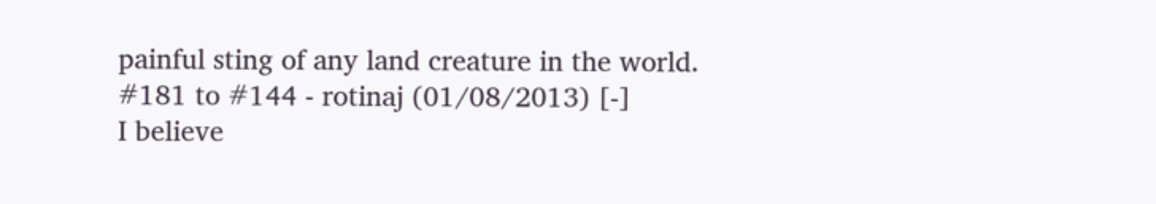painful sting of any land creature in the world.
#181 to #144 - rotinaj (01/08/2013) [-]
I believe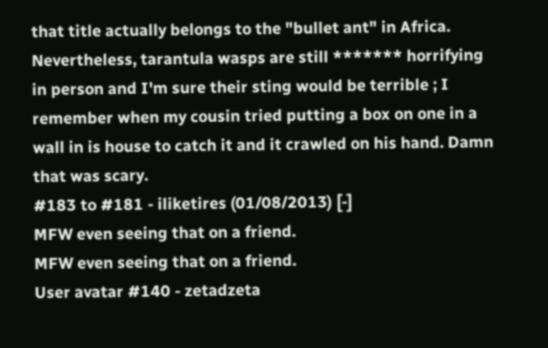that title actually belongs to the "bullet ant" in Africa. Nevertheless, tarantula wasps are still ******* horrifying in person and I'm sure their sting would be terrible ; I remember when my cousin tried putting a box on one in a wall in is house to catch it and it crawled on his hand. Damn that was scary.
#183 to #181 - iliketires (01/08/2013) [-]
MFW even seeing that on a friend.
MFW even seeing that on a friend.
User avatar #140 - zetadzeta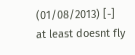(01/08/2013) [-]
at least doesnt fly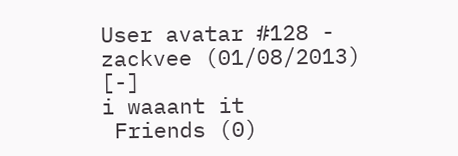User avatar #128 - zackvee (01/08/2013) [-]
i waaant it
 Friends (0)